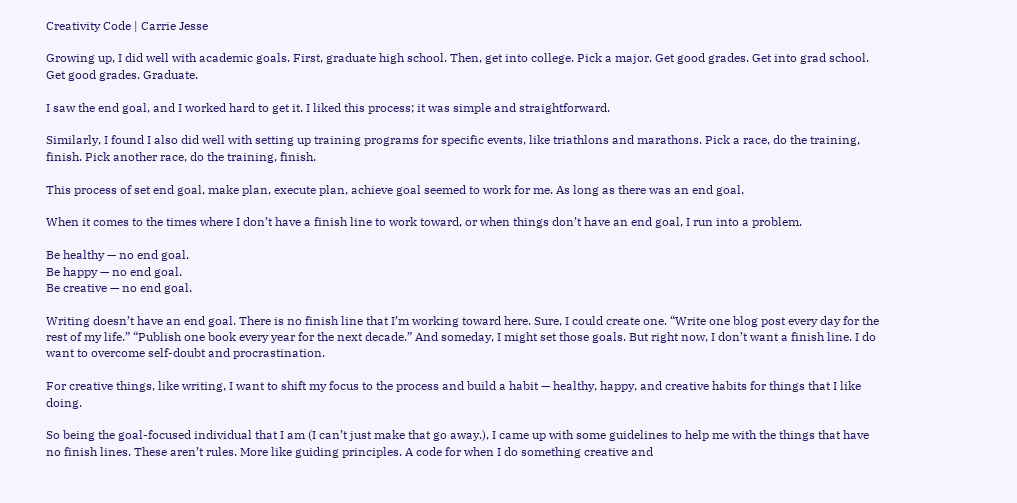Creativity Code | Carrie Jesse

Growing up, I did well with academic goals. First, graduate high school. Then, get into college. Pick a major. Get good grades. Get into grad school. Get good grades. Graduate.

I saw the end goal, and I worked hard to get it. I liked this process; it was simple and straightforward.

Similarly, I found I also did well with setting up training programs for specific events, like triathlons and marathons. Pick a race, do the training, finish. Pick another race, do the training, finish.

This process of set end goal, make plan, execute plan, achieve goal seemed to work for me. As long as there was an end goal.

When it comes to the times where I don’t have a finish line to work toward, or when things don’t have an end goal, I run into a problem.

Be healthy — no end goal.
Be happy — no end goal.
Be creative — no end goal.

Writing doesn’t have an end goal. There is no finish line that I’m working toward here. Sure, I could create one. “Write one blog post every day for the rest of my life.” “Publish one book every year for the next decade.” And someday, I might set those goals. But right now, I don’t want a finish line. I do want to overcome self-doubt and procrastination.

For creative things, like writing, I want to shift my focus to the process and build a habit — healthy, happy, and creative habits for things that I like doing.

So being the goal-focused individual that I am (I can’t just make that go away.), I came up with some guidelines to help me with the things that have no finish lines. These aren’t rules. More like guiding principles. A code for when I do something creative and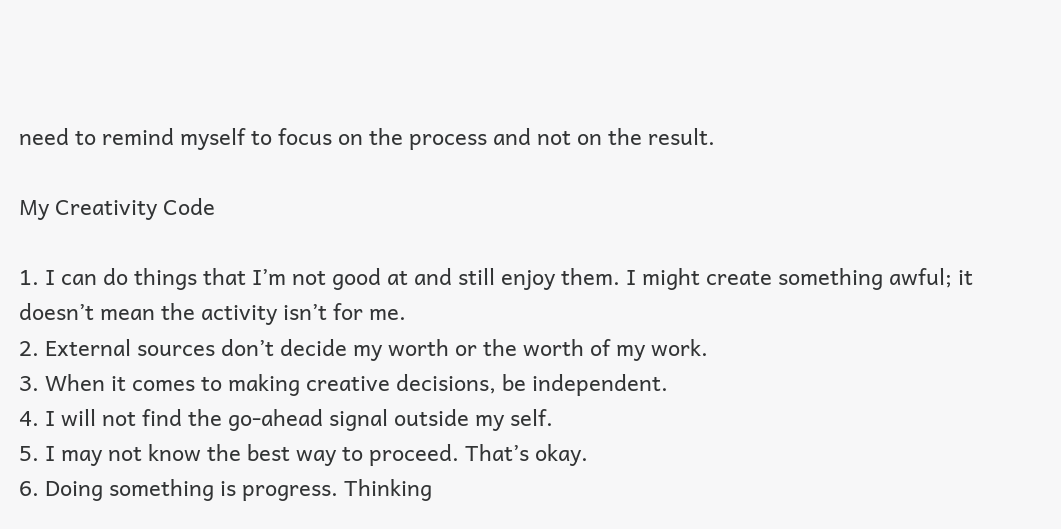need to remind myself to focus on the process and not on the result.

My Creativity Code

1. I can do things that I’m not good at and still enjoy them. I might create something awful; it doesn’t mean the activity isn’t for me.
2. External sources don’t decide my worth or the worth of my work.
3. When it comes to making creative decisions, be independent.
4. I will not find the go-ahead signal outside my self.
5. I may not know the best way to proceed. That’s okay.
6. Doing something is progress. Thinking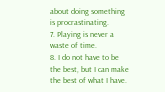about doing something is procrastinating.
7. Playing is never a waste of time.
8. I do not have to be the best, but I can make the best of what I have.